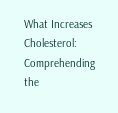What Increases Cholesterol: Comprehending the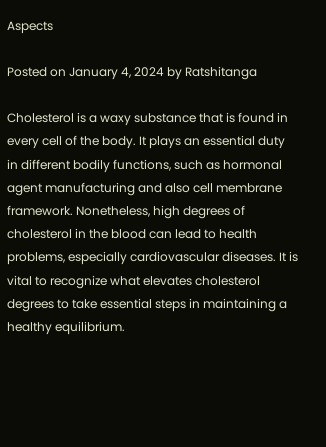Aspects

Posted on January 4, 2024 by Ratshitanga

Cholesterol is a waxy substance that is found in every cell of the body. It plays an essential duty in different bodily functions, such as hormonal agent manufacturing and also cell membrane framework. Nonetheless, high degrees of cholesterol in the blood can lead to health problems, especially cardiovascular diseases. It is vital to recognize what elevates cholesterol degrees to take essential steps in maintaining a healthy equilibrium.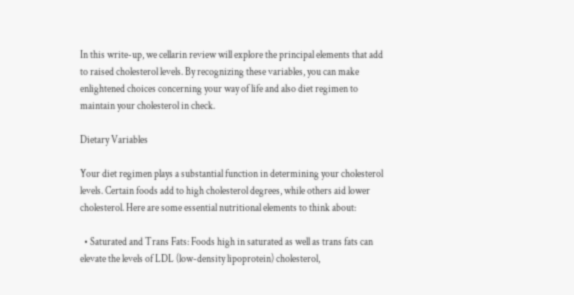In this write-up, we cellarin review will explore the principal elements that add to raised cholesterol levels. By recognizing these variables, you can make enlightened choices concerning your way of life and also diet regimen to maintain your cholesterol in check.

Dietary Variables

Your diet regimen plays a substantial function in determining your cholesterol levels. Certain foods add to high cholesterol degrees, while others aid lower cholesterol. Here are some essential nutritional elements to think about:

  • Saturated and Trans Fats: Foods high in saturated as well as trans fats can elevate the levels of LDL (low-density lipoprotein) cholesterol,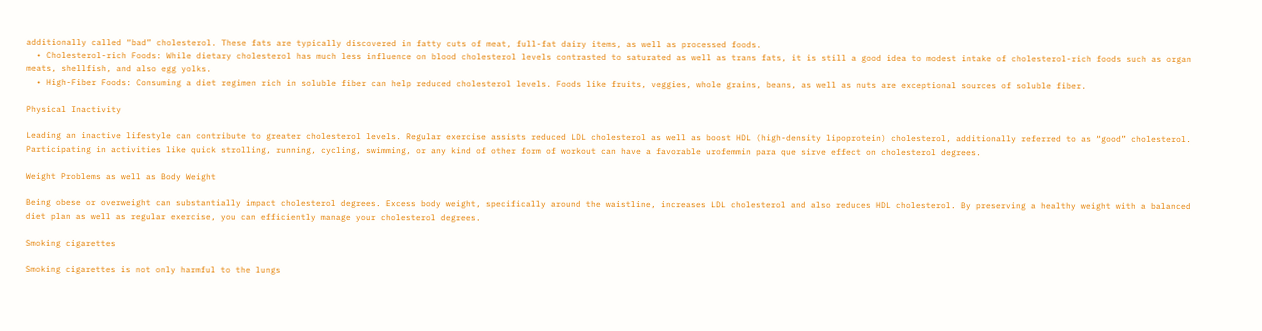additionally called “bad” cholesterol. These fats are typically discovered in fatty cuts of meat, full-fat dairy items, as well as processed foods.
  • Cholesterol-rich Foods: While dietary cholesterol has much less influence on blood cholesterol levels contrasted to saturated as well as trans fats, it is still a good idea to modest intake of cholesterol-rich foods such as organ meats, shellfish, and also egg yolks.
  • High-Fiber Foods: Consuming a diet regimen rich in soluble fiber can help reduced cholesterol levels. Foods like fruits, veggies, whole grains, beans, as well as nuts are exceptional sources of soluble fiber.

Physical Inactivity

Leading an inactive lifestyle can contribute to greater cholesterol levels. Regular exercise assists reduced LDL cholesterol as well as boost HDL (high-density lipoprotein) cholesterol, additionally referred to as “good” cholesterol. Participating in activities like quick strolling, running, cycling, swimming, or any kind of other form of workout can have a favorable urofemmin para que sirve effect on cholesterol degrees.

Weight Problems as well as Body Weight

Being obese or overweight can substantially impact cholesterol degrees. Excess body weight, specifically around the waistline, increases LDL cholesterol and also reduces HDL cholesterol. By preserving a healthy weight with a balanced diet plan as well as regular exercise, you can efficiently manage your cholesterol degrees.

Smoking cigarettes

Smoking cigarettes is not only harmful to the lungs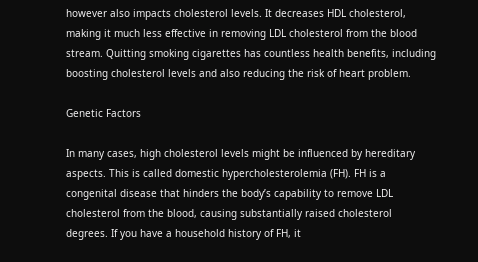however also impacts cholesterol levels. It decreases HDL cholesterol, making it much less effective in removing LDL cholesterol from the blood stream. Quitting smoking cigarettes has countless health benefits, including boosting cholesterol levels and also reducing the risk of heart problem.

Genetic Factors

In many cases, high cholesterol levels might be influenced by hereditary aspects. This is called domestic hypercholesterolemia (FH). FH is a congenital disease that hinders the body’s capability to remove LDL cholesterol from the blood, causing substantially raised cholesterol degrees. If you have a household history of FH, it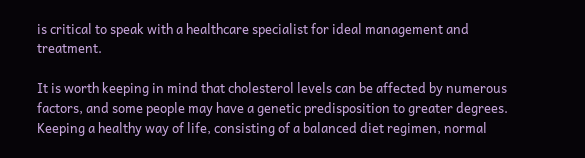is critical to speak with a healthcare specialist for ideal management and treatment.

It is worth keeping in mind that cholesterol levels can be affected by numerous factors, and some people may have a genetic predisposition to greater degrees. Keeping a healthy way of life, consisting of a balanced diet regimen, normal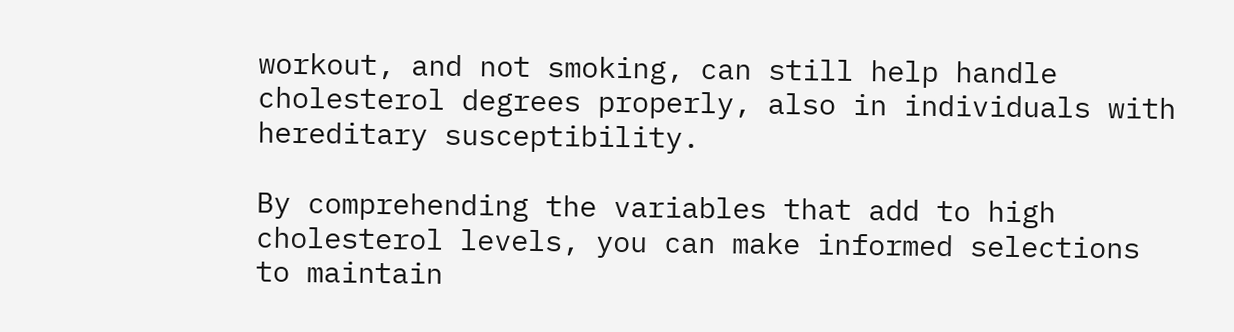workout, and not smoking, can still help handle cholesterol degrees properly, also in individuals with hereditary susceptibility.

By comprehending the variables that add to high cholesterol levels, you can make informed selections to maintain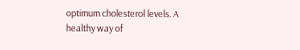optimum cholesterol levels. A healthy way of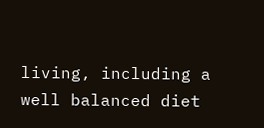living, including a well balanced diet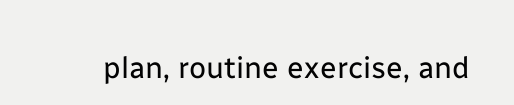plan, routine exercise, and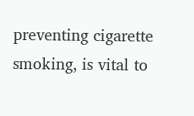preventing cigarette smoking, is vital to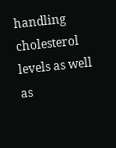handling cholesterol levels as well as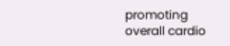promoting overall cardio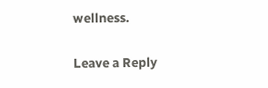wellness.

Leave a Reply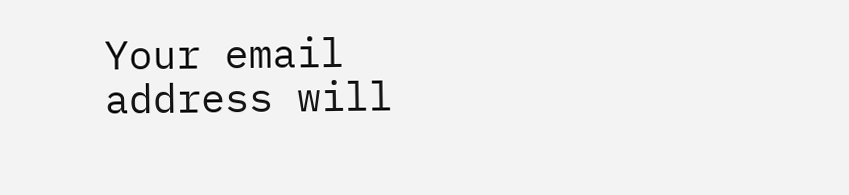Your email address will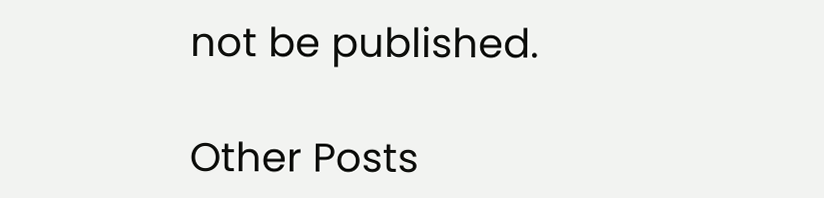not be published.

Other Posts